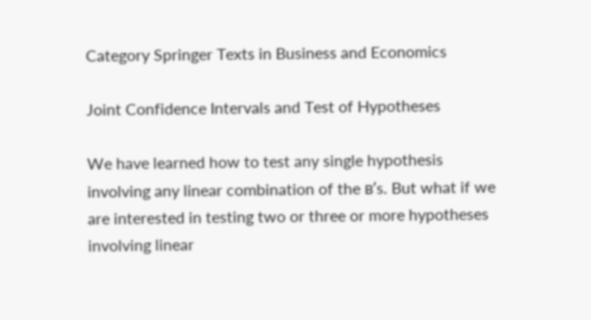Category Springer Texts in Business and Economics

Joint Confidence Intervals and Test of Hypotheses

We have learned how to test any single hypothesis involving any linear combination of the в’s. But what if we are interested in testing two or three or more hypotheses involving linear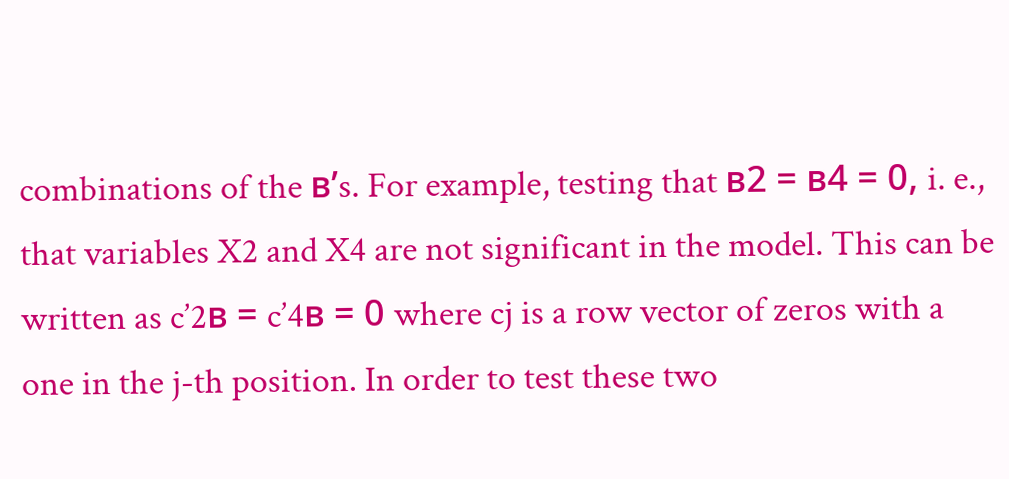combinations of the в’s. For example, testing that в2 = в4 = 0, i. e., that variables X2 and X4 are not significant in the model. This can be written as c’2в = c’4в = 0 where cj is a row vector of zeros with a one in the j-th position. In order to test these two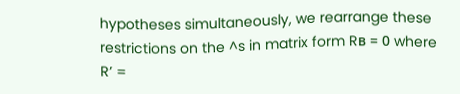hypotheses simultaneously, we rearrange these restrictions on the ^s in matrix form Rв = 0 where R’ =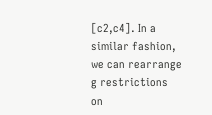[c2,c4]. In a similar fashion, we can rearrange g restrictions on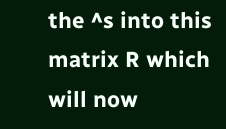the ^s into this matrix R which will now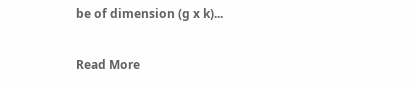be of dimension (g x k)...

Read More